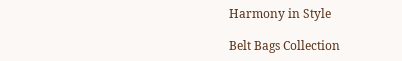Harmony in Style

Belt Bags Collection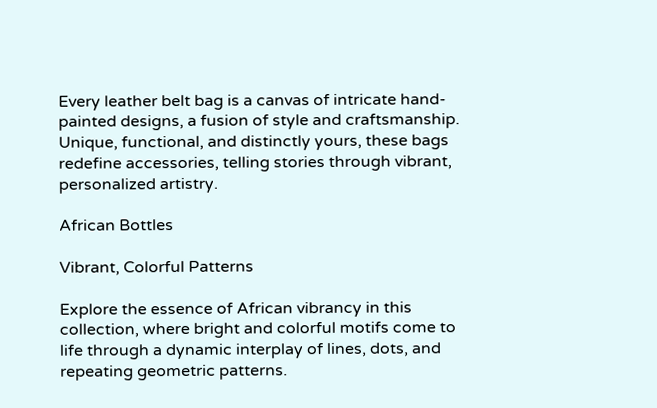Every leather belt bag is a canvas of intricate hand-painted designs, a fusion of style and craftsmanship. Unique, functional, and distinctly yours, these bags redefine accessories, telling stories through vibrant, personalized artistry.

African Bottles

Vibrant, Colorful Patterns

Explore the essence of African vibrancy in this collection, where bright and colorful motifs come to life through a dynamic interplay of lines, dots, and repeating geometric patterns.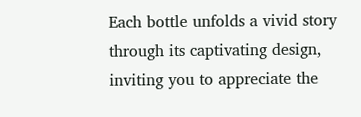Each bottle unfolds a vivid story through its captivating design, inviting you to appreciate the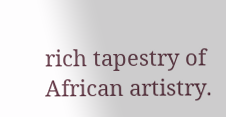rich tapestry of African artistry.